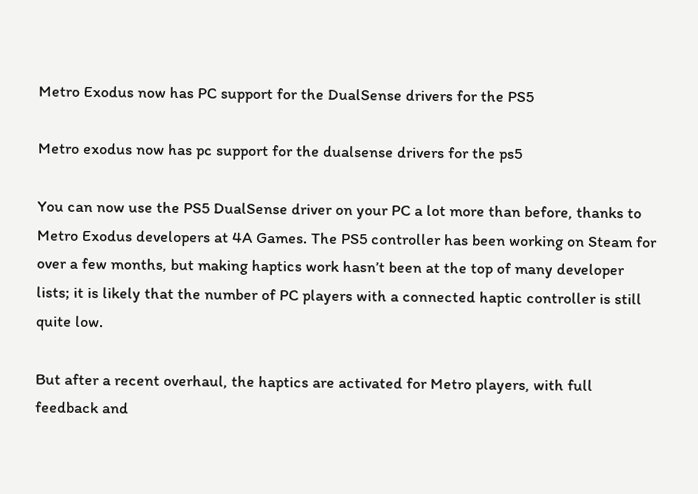Metro Exodus now has PC support for the DualSense drivers for the PS5

Metro exodus now has pc support for the dualsense drivers for the ps5

You can now use the PS5 DualSense driver on your PC a lot more than before, thanks to Metro Exodus developers at 4A Games. The PS5 controller has been working on Steam for over a few months, but making haptics work hasn’t been at the top of many developer lists; it is likely that the number of PC players with a connected haptic controller is still quite low.

But after a recent overhaul, the haptics are activated for Metro players, with full feedback and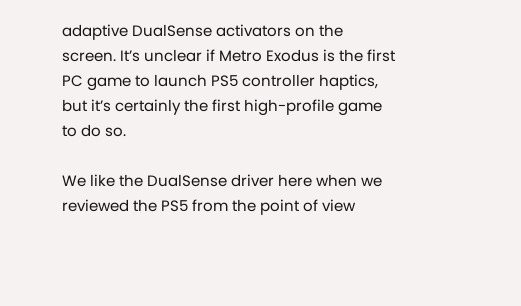adaptive DualSense activators on the screen. It’s unclear if Metro Exodus is the first PC game to launch PS5 controller haptics, but it’s certainly the first high-profile game to do so.

We like the DualSense driver here when we reviewed the PS5 from the point of view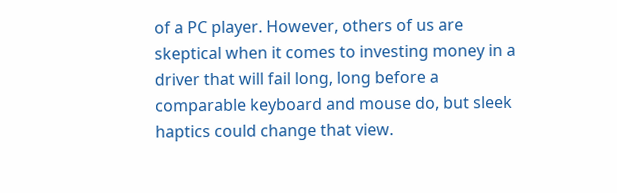of a PC player. However, others of us are skeptical when it comes to investing money in a driver that will fail long, long before a comparable keyboard and mouse do, but sleek haptics could change that view.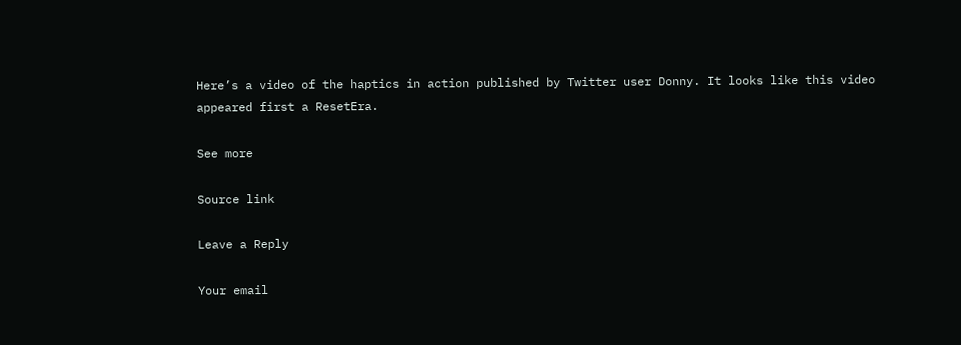Here’s a video of the haptics in action published by Twitter user Donny. It looks like this video appeared first a ResetEra.

See more

Source link

Leave a Reply

Your email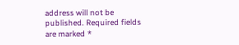address will not be published. Required fields are marked *